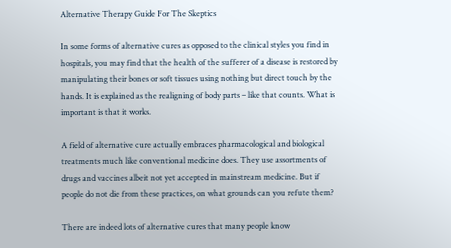Alternative Therapy Guide For The Skeptics

In some forms of alternative cures as opposed to the clinical styles you find in hospitals, you may find that the health of the sufferer of a disease is restored by manipulating their bones or soft tissues using nothing but direct touch by the hands. It is explained as the realigning of body parts – like that counts. What is important is that it works.

A field of alternative cure actually embraces pharmacological and biological treatments much like conventional medicine does. They use assortments of drugs and vaccines albeit not yet accepted in mainstream medicine. But if people do not die from these practices, on what grounds can you refute them?

There are indeed lots of alternative cures that many people know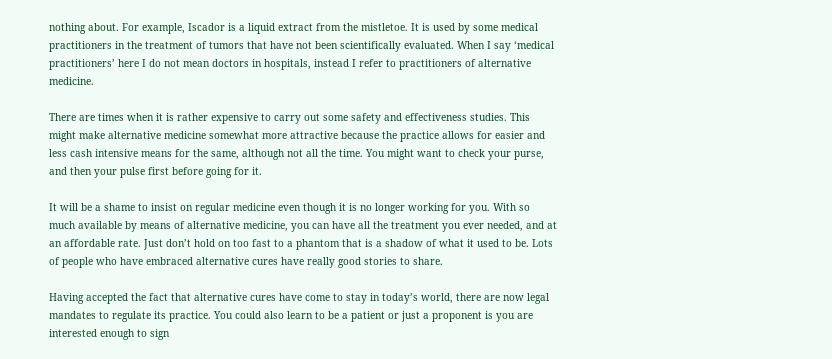nothing about. For example, Iscador is a liquid extract from the mistletoe. It is used by some medical practitioners in the treatment of tumors that have not been scientifically evaluated. When I say ‘medical practitioners’ here I do not mean doctors in hospitals, instead I refer to practitioners of alternative medicine.

There are times when it is rather expensive to carry out some safety and effectiveness studies. This might make alternative medicine somewhat more attractive because the practice allows for easier and less cash intensive means for the same, although not all the time. You might want to check your purse, and then your pulse first before going for it.

It will be a shame to insist on regular medicine even though it is no longer working for you. With so much available by means of alternative medicine, you can have all the treatment you ever needed, and at an affordable rate. Just don’t hold on too fast to a phantom that is a shadow of what it used to be. Lots of people who have embraced alternative cures have really good stories to share.

Having accepted the fact that alternative cures have come to stay in today’s world, there are now legal mandates to regulate its practice. You could also learn to be a patient or just a proponent is you are interested enough to sign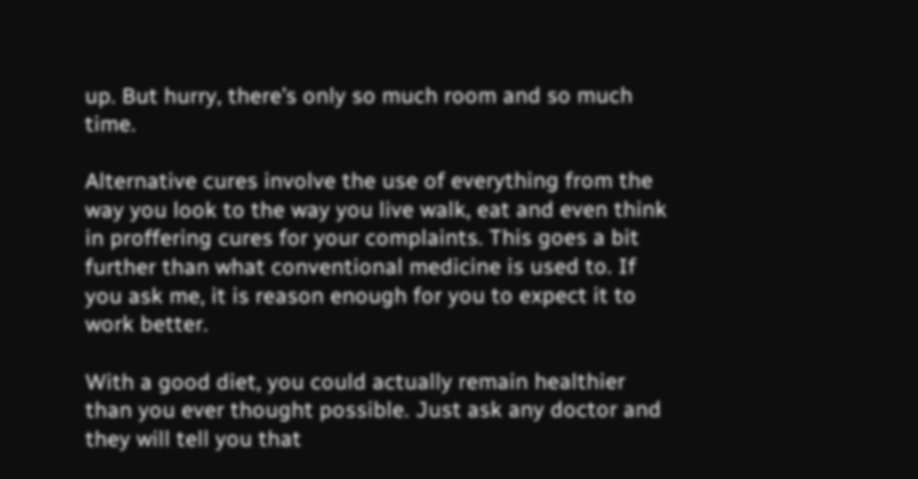up. But hurry, there’s only so much room and so much time.

Alternative cures involve the use of everything from the way you look to the way you live walk, eat and even think in proffering cures for your complaints. This goes a bit further than what conventional medicine is used to. If you ask me, it is reason enough for you to expect it to work better.

With a good diet, you could actually remain healthier than you ever thought possible. Just ask any doctor and they will tell you that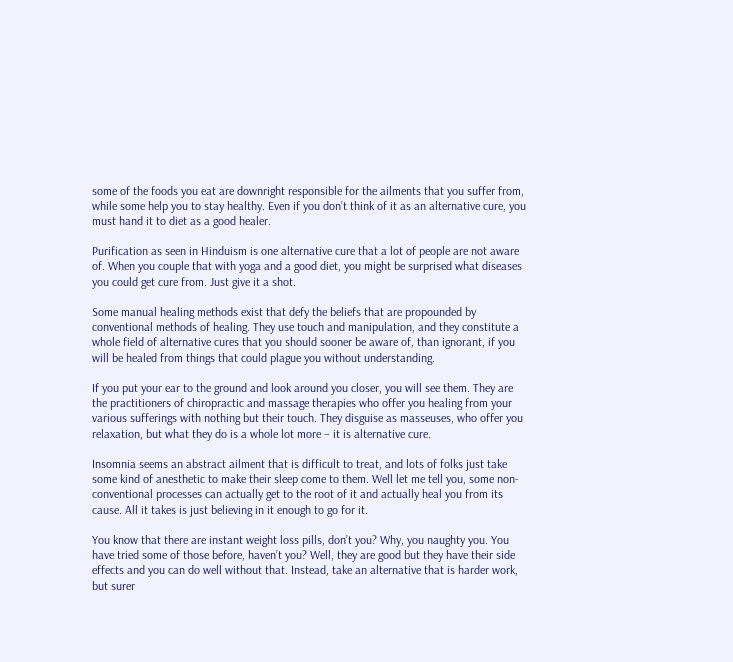some of the foods you eat are downright responsible for the ailments that you suffer from, while some help you to stay healthy. Even if you don’t think of it as an alternative cure, you must hand it to diet as a good healer.

Purification as seen in Hinduism is one alternative cure that a lot of people are not aware of. When you couple that with yoga and a good diet, you might be surprised what diseases you could get cure from. Just give it a shot.

Some manual healing methods exist that defy the beliefs that are propounded by conventional methods of healing. They use touch and manipulation, and they constitute a whole field of alternative cures that you should sooner be aware of, than ignorant, if you will be healed from things that could plague you without understanding.

If you put your ear to the ground and look around you closer, you will see them. They are the practitioners of chiropractic and massage therapies who offer you healing from your various sufferings with nothing but their touch. They disguise as masseuses, who offer you relaxation, but what they do is a whole lot more – it is alternative cure.

Insomnia seems an abstract ailment that is difficult to treat, and lots of folks just take some kind of anesthetic to make their sleep come to them. Well let me tell you, some non-conventional processes can actually get to the root of it and actually heal you from its cause. All it takes is just believing in it enough to go for it.

You know that there are instant weight loss pills, don’t you? Why, you naughty you. You have tried some of those before, haven’t you? Well, they are good but they have their side effects and you can do well without that. Instead, take an alternative that is harder work, but surer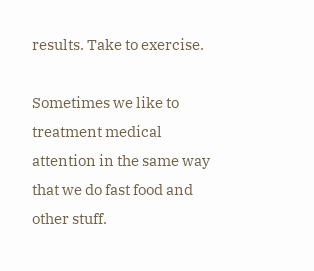results. Take to exercise.

Sometimes we like to treatment medical attention in the same way that we do fast food and other stuff.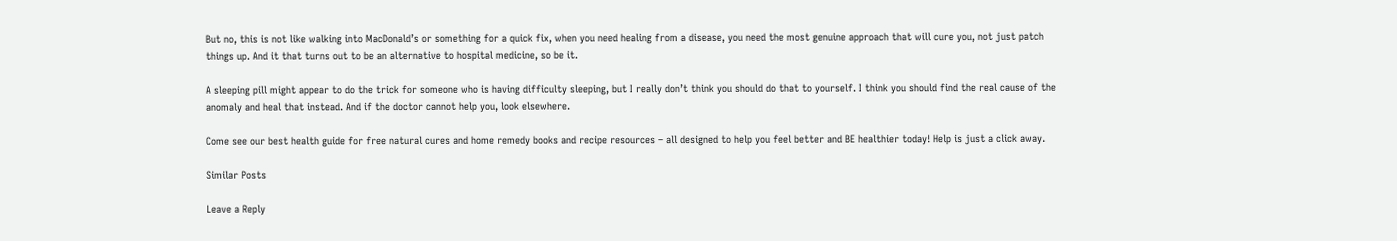But no, this is not like walking into MacDonald’s or something for a quick fix, when you need healing from a disease, you need the most genuine approach that will cure you, not just patch things up. And it that turns out to be an alternative to hospital medicine, so be it.

A sleeping pill might appear to do the trick for someone who is having difficulty sleeping, but I really don’t think you should do that to yourself. I think you should find the real cause of the anomaly and heal that instead. And if the doctor cannot help you, look elsewhere.

Come see our best health guide for free natural cures and home remedy books and recipe resources – all designed to help you feel better and BE healthier today! Help is just a click away.

Similar Posts

Leave a Reply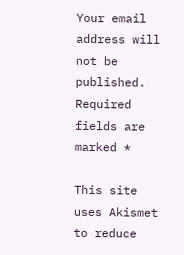Your email address will not be published. Required fields are marked *

This site uses Akismet to reduce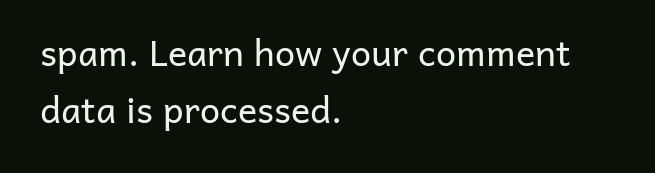spam. Learn how your comment data is processed.